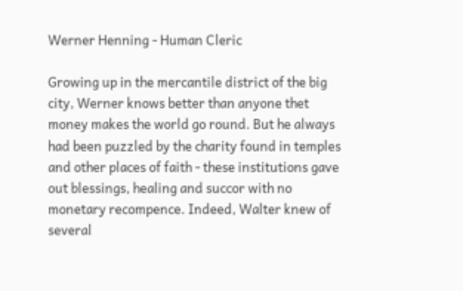Werner Henning - Human Cleric

Growing up in the mercantile district of the big city, Werner knows better than anyone thet money makes the world go round. But he always had been puzzled by the charity found in temples and other places of faith - these institutions gave out blessings, healing and succor with no monetary recompence. Indeed, Walter knew of several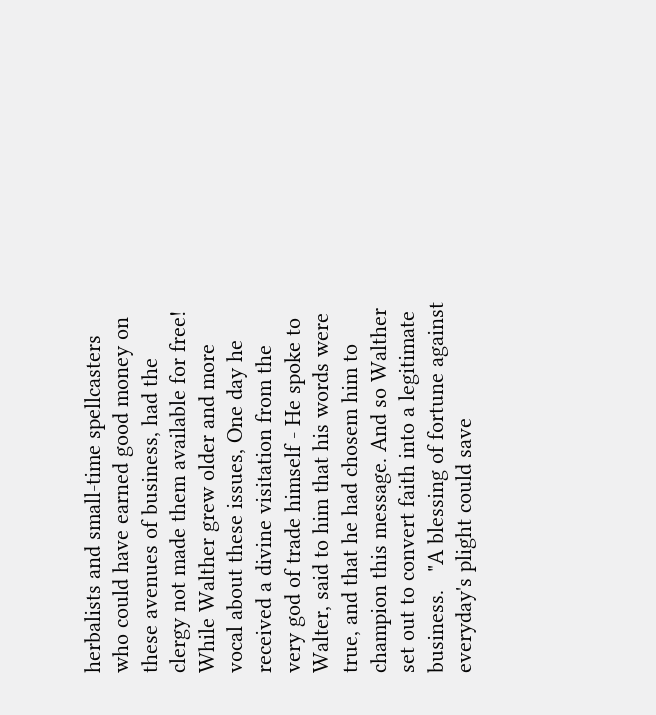herbalists and small-time spellcasters who could have earned good money on these avenues of business, had the clergy not made them available for free! While Walther grew older and more vocal about these issues, One day he received a divine visitation from the very god of trade himself - He spoke to Walter, said to him that his words were true, and that he had chosem him to champion this message. And so Walther set out to convert faith into a legitimate business.   "A blessing of fortune against everyday's plight could save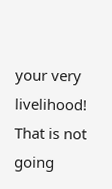your very livelihood! That is not going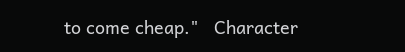to come cheap."   Character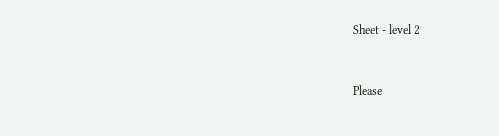Sheet - level 2


Please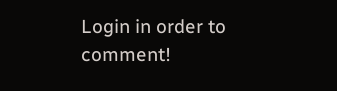Login in order to comment!